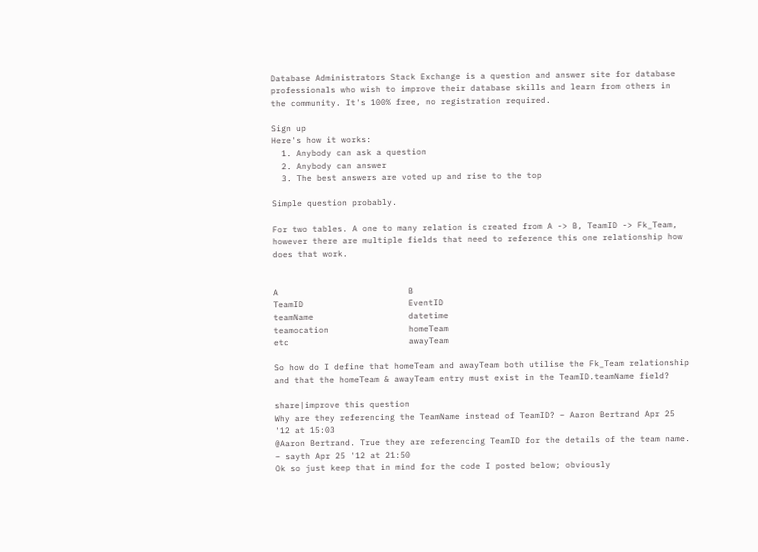Database Administrators Stack Exchange is a question and answer site for database professionals who wish to improve their database skills and learn from others in the community. It's 100% free, no registration required.

Sign up
Here's how it works:
  1. Anybody can ask a question
  2. Anybody can answer
  3. The best answers are voted up and rise to the top

Simple question probably.

For two tables. A one to many relation is created from A -> B, TeamID -> Fk_Team, however there are multiple fields that need to reference this one relationship how does that work.


A                          B
TeamID                     EventID
teamName                   datetime
teamocation                homeTeam
etc                        awayTeam

So how do I define that homeTeam and awayTeam both utilise the Fk_Team relationship and that the homeTeam & awayTeam entry must exist in the TeamID.teamName field?

share|improve this question
Why are they referencing the TeamName instead of TeamID? – Aaron Bertrand Apr 25 '12 at 15:03
@Aaron Bertrand. True they are referencing TeamID for the details of the team name. – sayth Apr 25 '12 at 21:50
Ok so just keep that in mind for the code I posted below; obviously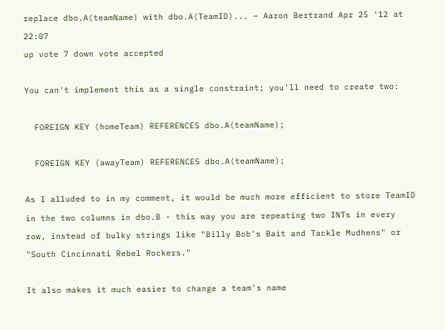replace dbo.A(teamName) with dbo.A(TeamID)... – Aaron Bertrand Apr 25 '12 at 22:07
up vote 7 down vote accepted

You can't implement this as a single constraint; you'll need to create two:

  FOREIGN KEY (homeTeam) REFERENCES dbo.A(teamName);

  FOREIGN KEY (awayTeam) REFERENCES dbo.A(teamName);

As I alluded to in my comment, it would be much more efficient to store TeamID in the two columns in dbo.B - this way you are repeating two INTs in every row, instead of bulky strings like "Billy Bob's Bait and Tackle Mudhens" or "South Cincinnati Rebel Rockers."

It also makes it much easier to change a team's name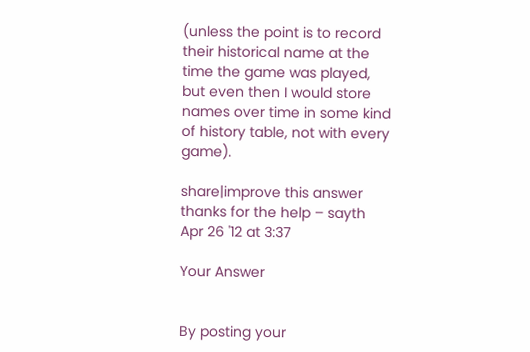(unless the point is to record their historical name at the time the game was played, but even then I would store names over time in some kind of history table, not with every game).

share|improve this answer
thanks for the help – sayth Apr 26 '12 at 3:37

Your Answer


By posting your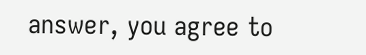answer, you agree to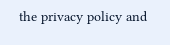the privacy policy and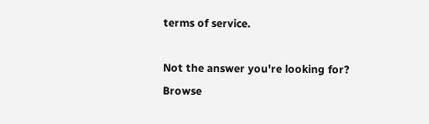terms of service.

Not the answer you're looking for? Browse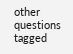other questions tagged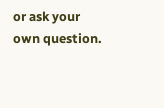or ask your own question.